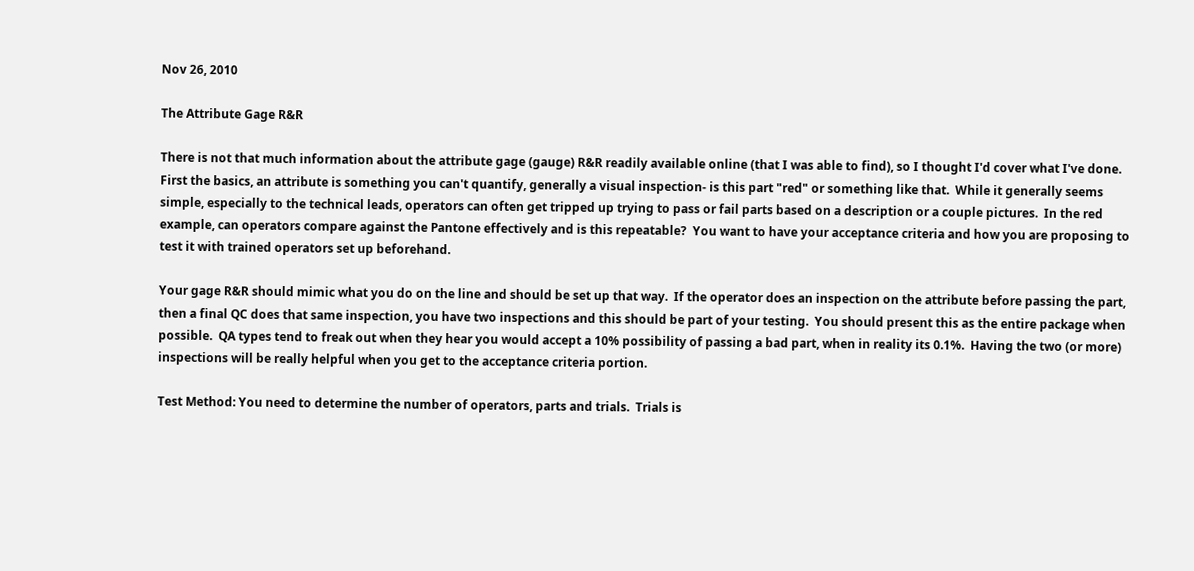Nov 26, 2010

The Attribute Gage R&R

There is not that much information about the attribute gage (gauge) R&R readily available online (that I was able to find), so I thought I'd cover what I've done.  First the basics, an attribute is something you can't quantify, generally a visual inspection- is this part "red" or something like that.  While it generally seems simple, especially to the technical leads, operators can often get tripped up trying to pass or fail parts based on a description or a couple pictures.  In the red example, can operators compare against the Pantone effectively and is this repeatable?  You want to have your acceptance criteria and how you are proposing to test it with trained operators set up beforehand.

Your gage R&R should mimic what you do on the line and should be set up that way.  If the operator does an inspection on the attribute before passing the part, then a final QC does that same inspection, you have two inspections and this should be part of your testing.  You should present this as the entire package when possible.  QA types tend to freak out when they hear you would accept a 10% possibility of passing a bad part, when in reality its 0.1%.  Having the two (or more) inspections will be really helpful when you get to the acceptance criteria portion.

Test Method: You need to determine the number of operators, parts and trials.  Trials is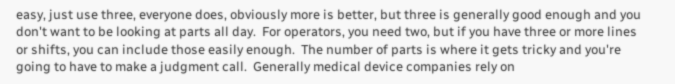easy, just use three, everyone does, obviously more is better, but three is generally good enough and you don't want to be looking at parts all day.  For operators, you need two, but if you have three or more lines or shifts, you can include those easily enough.  The number of parts is where it gets tricky and you're going to have to make a judgment call.  Generally medical device companies rely on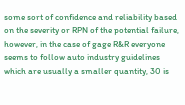some sort of confidence and reliability based on the severity or RPN of the potential failure, however, in the case of gage R&R everyone seems to follow auto industry guidelines which are usually a smaller quantity, 30 is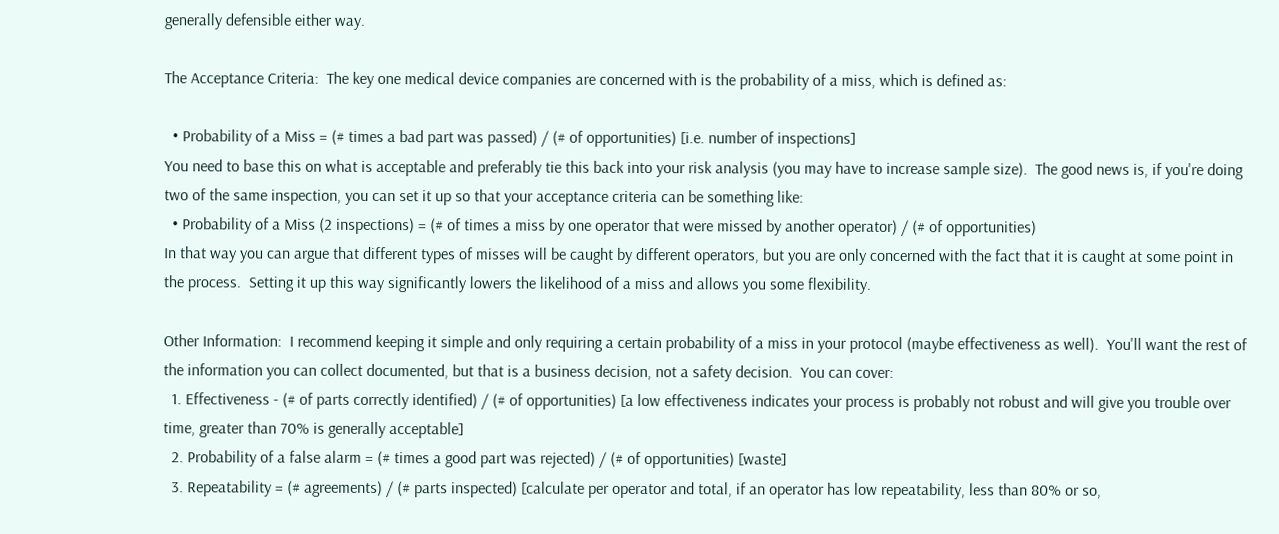generally defensible either way.

The Acceptance Criteria:  The key one medical device companies are concerned with is the probability of a miss, which is defined as:

  • Probability of a Miss = (# times a bad part was passed) / (# of opportunities) [i.e. number of inspections]
You need to base this on what is acceptable and preferably tie this back into your risk analysis (you may have to increase sample size).  The good news is, if you're doing two of the same inspection, you can set it up so that your acceptance criteria can be something like:
  • Probability of a Miss (2 inspections) = (# of times a miss by one operator that were missed by another operator) / (# of opportunities)
In that way you can argue that different types of misses will be caught by different operators, but you are only concerned with the fact that it is caught at some point in the process.  Setting it up this way significantly lowers the likelihood of a miss and allows you some flexibility.

Other Information:  I recommend keeping it simple and only requiring a certain probability of a miss in your protocol (maybe effectiveness as well).  You'll want the rest of the information you can collect documented, but that is a business decision, not a safety decision.  You can cover:
  1. Effectiveness - (# of parts correctly identified) / (# of opportunities) [a low effectiveness indicates your process is probably not robust and will give you trouble over time, greater than 70% is generally acceptable]
  2. Probability of a false alarm = (# times a good part was rejected) / (# of opportunities) [waste]
  3. Repeatability = (# agreements) / (# parts inspected) [calculate per operator and total, if an operator has low repeatability, less than 80% or so,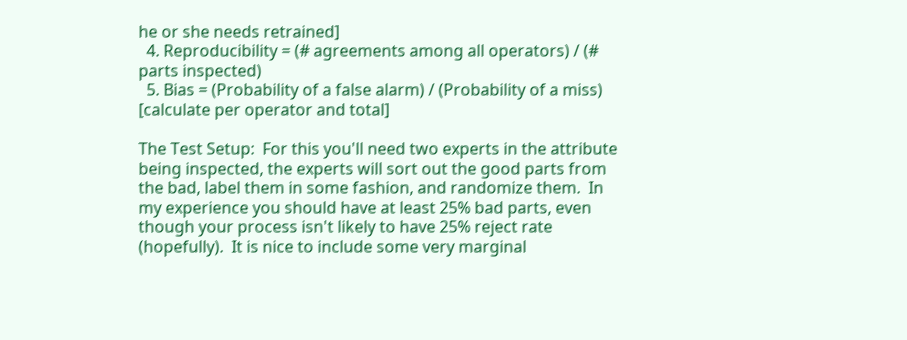he or she needs retrained]
  4. Reproducibility = (# agreements among all operators) / (# parts inspected)
  5. Bias = (Probability of a false alarm) / (Probability of a miss) [calculate per operator and total]

The Test Setup:  For this you'll need two experts in the attribute being inspected, the experts will sort out the good parts from the bad, label them in some fashion, and randomize them.  In my experience you should have at least 25% bad parts, even though your process isn't likely to have 25% reject rate (hopefully).  It is nice to include some very marginal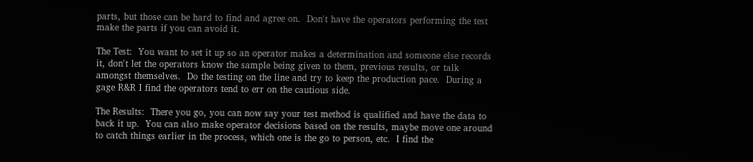parts, but those can be hard to find and agree on.  Don't have the operators performing the test make the parts if you can avoid it.

The Test:  You want to set it up so an operator makes a determination and someone else records it, don't let the operators know the sample being given to them, previous results, or talk amongst themselves.  Do the testing on the line and try to keep the production pace.  During a gage R&R I find the operators tend to err on the cautious side.

The Results:  There you go, you can now say your test method is qualified and have the data to back it up.  You can also make operator decisions based on the results, maybe move one around to catch things earlier in the process, which one is the go to person, etc.  I find the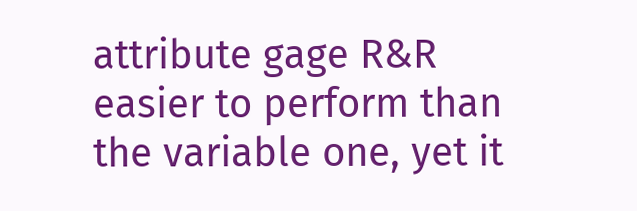attribute gage R&R easier to perform than the variable one, yet it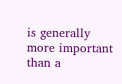is generally more important than a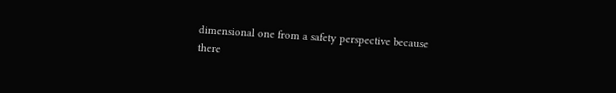dimensional one from a safety perspective because there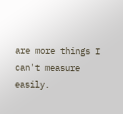are more things I can't measure easily.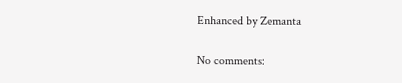Enhanced by Zemanta

No comments: